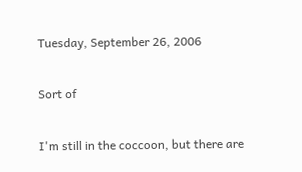Tuesday, September 26, 2006

Sort of

I'm still in the coccoon, but there are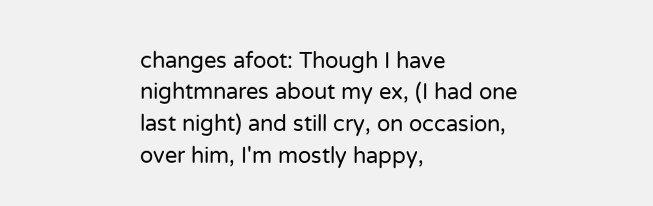changes afoot: Though I have nightmnares about my ex, (I had one last night) and still cry, on occasion, over him, I'm mostly happy,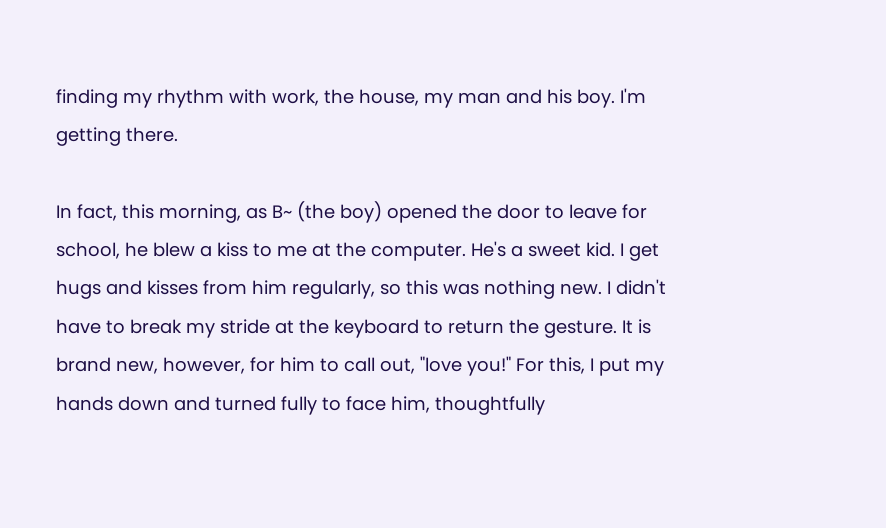finding my rhythm with work, the house, my man and his boy. I'm getting there.

In fact, this morning, as B~ (the boy) opened the door to leave for school, he blew a kiss to me at the computer. He's a sweet kid. I get hugs and kisses from him regularly, so this was nothing new. I didn't have to break my stride at the keyboard to return the gesture. It is brand new, however, for him to call out, "love you!" For this, I put my hands down and turned fully to face him, thoughtfully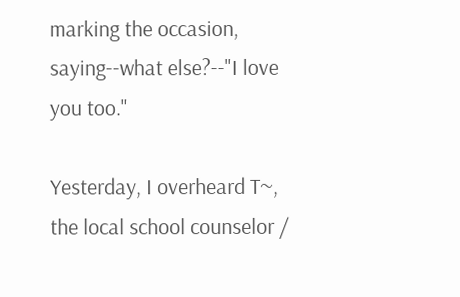marking the occasion, saying--what else?--"I love you too."

Yesterday, I overheard T~, the local school counselor /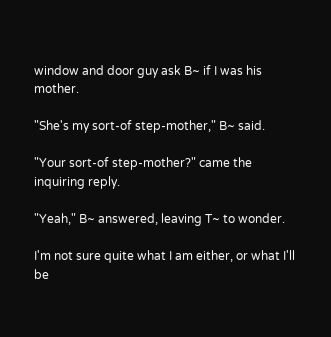window and door guy ask B~ if I was his mother.

"She's my sort-of step-mother," B~ said.

"Your sort-of step-mother?" came the inquiring reply.

"Yeah," B~ answered, leaving T~ to wonder.

I'm not sure quite what I am either, or what I'll be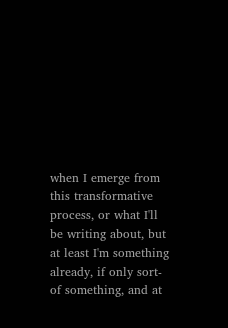when I emerge from this transformative process, or what I'll be writing about, but at least I'm something already, if only sort-of something, and at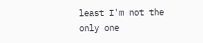least I'm not the only one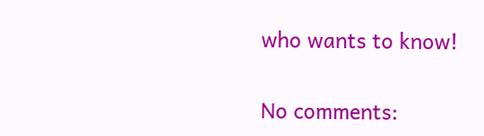who wants to know!

No comments: